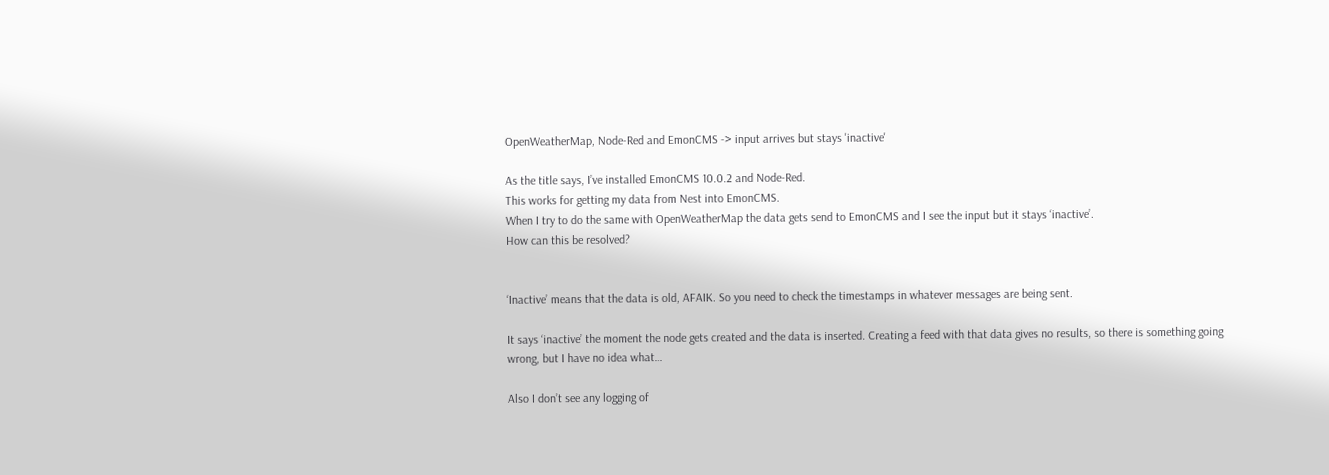OpenWeatherMap, Node-Red and EmonCMS -> input arrives but stays 'inactive'

As the title says, I’ve installed EmonCMS 10.0.2 and Node-Red.
This works for getting my data from Nest into EmonCMS.
When I try to do the same with OpenWeatherMap the data gets send to EmonCMS and I see the input but it stays ‘inactive’.
How can this be resolved?


‘Inactive’ means that the data is old, AFAIK. So you need to check the timestamps in whatever messages are being sent.

It says ‘inactive’ the moment the node gets created and the data is inserted. Creating a feed with that data gives no results, so there is something going wrong, but I have no idea what…

Also I don’t see any logging of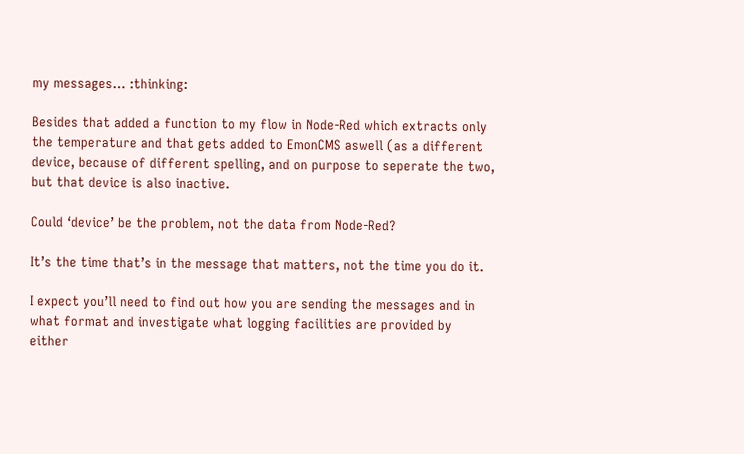my messages… :thinking:

Besides that added a function to my flow in Node-Red which extracts only the temperature and that gets added to EmonCMS aswell (as a different device, because of different spelling, and on purpose to seperate the two, but that device is also inactive.

Could ‘device’ be the problem, not the data from Node-Red?

It’s the time that’s in the message that matters, not the time you do it.

I expect you’ll need to find out how you are sending the messages and in what format and investigate what logging facilities are provided by either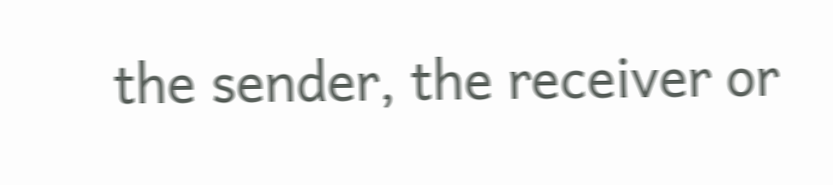the sender, the receiver or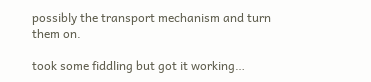possibly the transport mechanism and turn them on.

took some fiddling but got it working…